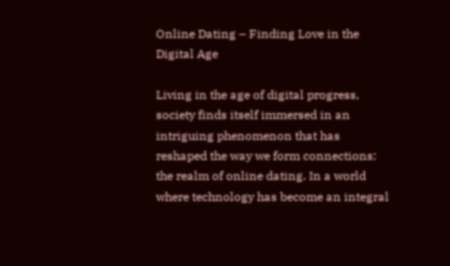Online Dating – Finding Love in the Digital Age

Living in the age of digital progress, society finds itself immersed in an intriguing phenomenon that has reshaped the way we form connections: the realm of online dating. In a world where technology has become an integral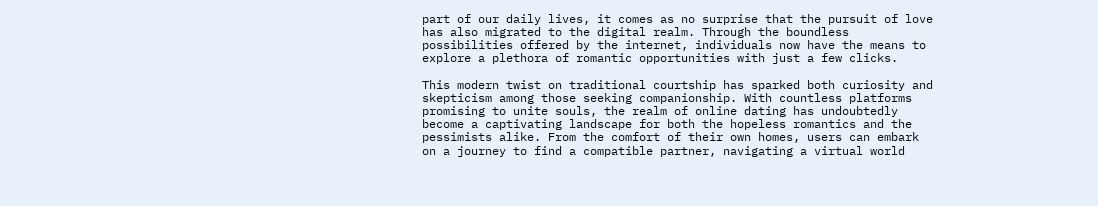part of our daily lives, it comes as no surprise that the pursuit of love has also migrated to the digital realm. Through the boundless possibilities offered by the internet, individuals now have the means to explore a plethora of romantic opportunities with just a few clicks.

This modern twist on traditional courtship has sparked both curiosity and skepticism among those seeking companionship. With countless platforms promising to unite souls, the realm of online dating has undoubtedly become a captivating landscape for both the hopeless romantics and the pessimists alike. From the comfort of their own homes, users can embark on a journey to find a compatible partner, navigating a virtual world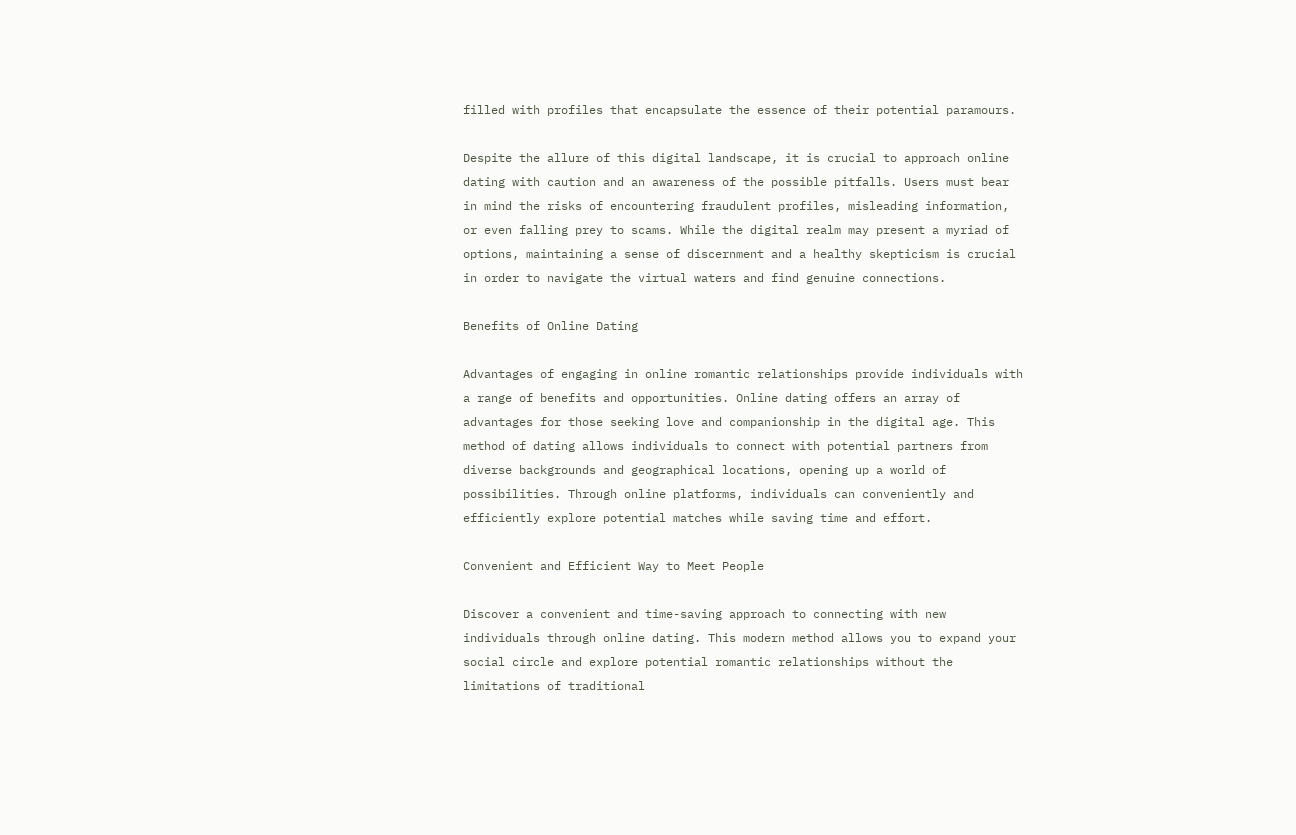filled with profiles that encapsulate the essence of their potential paramours.

Despite the allure of this digital landscape, it is crucial to approach online dating with caution and an awareness of the possible pitfalls. Users must bear in mind the risks of encountering fraudulent profiles, misleading information, or even falling prey to scams. While the digital realm may present a myriad of options, maintaining a sense of discernment and a healthy skepticism is crucial in order to navigate the virtual waters and find genuine connections.

Benefits of Online Dating

Advantages of engaging in online romantic relationships provide individuals with a range of benefits and opportunities. Online dating offers an array of advantages for those seeking love and companionship in the digital age. This method of dating allows individuals to connect with potential partners from diverse backgrounds and geographical locations, opening up a world of possibilities. Through online platforms, individuals can conveniently and efficiently explore potential matches while saving time and effort.

Convenient and Efficient Way to Meet People

Discover a convenient and time-saving approach to connecting with new individuals through online dating. This modern method allows you to expand your social circle and explore potential romantic relationships without the limitations of traditional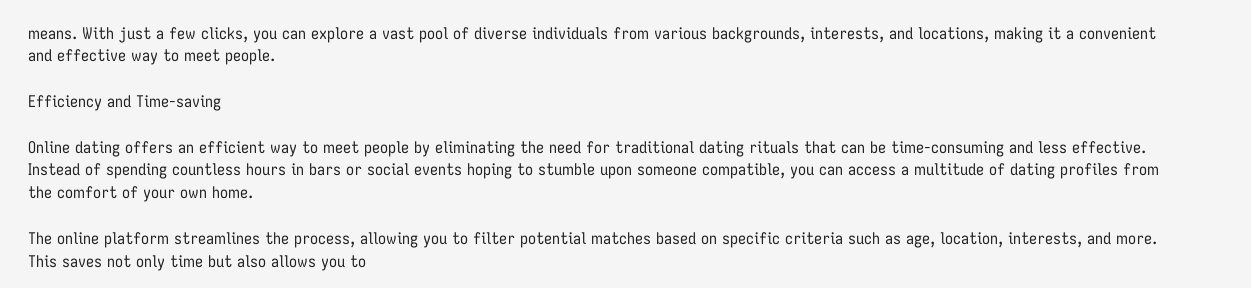means. With just a few clicks, you can explore a vast pool of diverse individuals from various backgrounds, interests, and locations, making it a convenient and effective way to meet people.

Efficiency and Time-saving

Online dating offers an efficient way to meet people by eliminating the need for traditional dating rituals that can be time-consuming and less effective. Instead of spending countless hours in bars or social events hoping to stumble upon someone compatible, you can access a multitude of dating profiles from the comfort of your own home.

The online platform streamlines the process, allowing you to filter potential matches based on specific criteria such as age, location, interests, and more. This saves not only time but also allows you to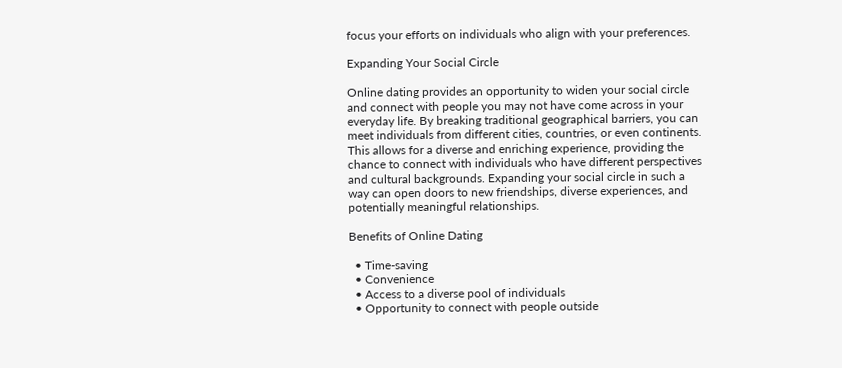focus your efforts on individuals who align with your preferences.

Expanding Your Social Circle

Online dating provides an opportunity to widen your social circle and connect with people you may not have come across in your everyday life. By breaking traditional geographical barriers, you can meet individuals from different cities, countries, or even continents. This allows for a diverse and enriching experience, providing the chance to connect with individuals who have different perspectives and cultural backgrounds. Expanding your social circle in such a way can open doors to new friendships, diverse experiences, and potentially meaningful relationships.

Benefits of Online Dating

  • Time-saving
  • Convenience
  • Access to a diverse pool of individuals
  • Opportunity to connect with people outside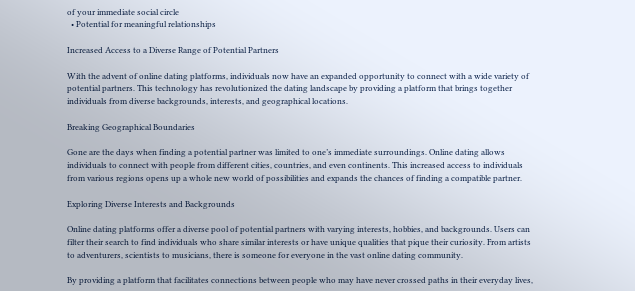of your immediate social circle
  • Potential for meaningful relationships

Increased Access to a Diverse Range of Potential Partners

With the advent of online dating platforms, individuals now have an expanded opportunity to connect with a wide variety of potential partners. This technology has revolutionized the dating landscape by providing a platform that brings together individuals from diverse backgrounds, interests, and geographical locations.

Breaking Geographical Boundaries

Gone are the days when finding a potential partner was limited to one’s immediate surroundings. Online dating allows individuals to connect with people from different cities, countries, and even continents. This increased access to individuals from various regions opens up a whole new world of possibilities and expands the chances of finding a compatible partner.

Exploring Diverse Interests and Backgrounds

Online dating platforms offer a diverse pool of potential partners with varying interests, hobbies, and backgrounds. Users can filter their search to find individuals who share similar interests or have unique qualities that pique their curiosity. From artists to adventurers, scientists to musicians, there is someone for everyone in the vast online dating community.

By providing a platform that facilitates connections between people who may have never crossed paths in their everyday lives,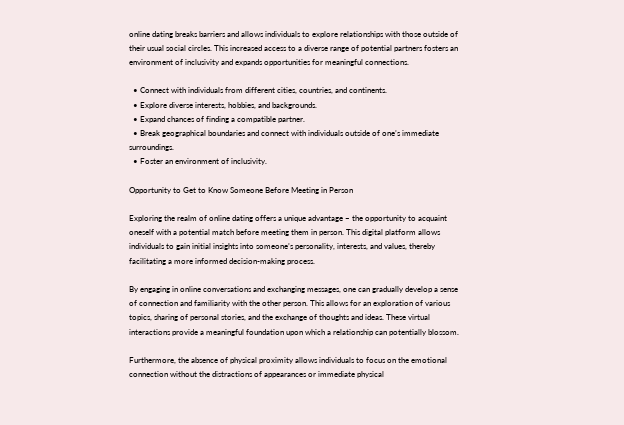online dating breaks barriers and allows individuals to explore relationships with those outside of their usual social circles. This increased access to a diverse range of potential partners fosters an environment of inclusivity and expands opportunities for meaningful connections.

  • Connect with individuals from different cities, countries, and continents.
  • Explore diverse interests, hobbies, and backgrounds.
  • Expand chances of finding a compatible partner.
  • Break geographical boundaries and connect with individuals outside of one’s immediate surroundings.
  • Foster an environment of inclusivity.

Opportunity to Get to Know Someone Before Meeting in Person

Exploring the realm of online dating offers a unique advantage – the opportunity to acquaint oneself with a potential match before meeting them in person. This digital platform allows individuals to gain initial insights into someone’s personality, interests, and values, thereby facilitating a more informed decision-making process.

By engaging in online conversations and exchanging messages, one can gradually develop a sense of connection and familiarity with the other person. This allows for an exploration of various topics, sharing of personal stories, and the exchange of thoughts and ideas. These virtual interactions provide a meaningful foundation upon which a relationship can potentially blossom.

Furthermore, the absence of physical proximity allows individuals to focus on the emotional connection without the distractions of appearances or immediate physical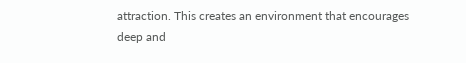attraction. This creates an environment that encourages deep and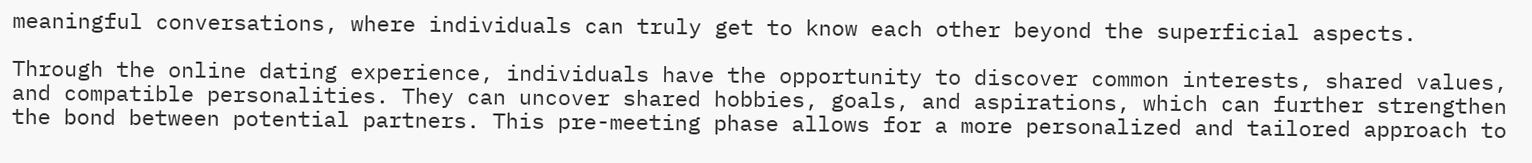meaningful conversations, where individuals can truly get to know each other beyond the superficial aspects.

Through the online dating experience, individuals have the opportunity to discover common interests, shared values, and compatible personalities. They can uncover shared hobbies, goals, and aspirations, which can further strengthen the bond between potential partners. This pre-meeting phase allows for a more personalized and tailored approach to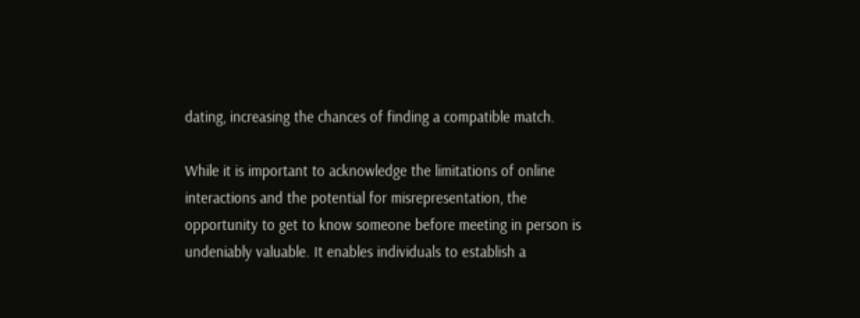dating, increasing the chances of finding a compatible match.

While it is important to acknowledge the limitations of online interactions and the potential for misrepresentation, the opportunity to get to know someone before meeting in person is undeniably valuable. It enables individuals to establish a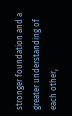stronger foundation and a greater understanding of each other,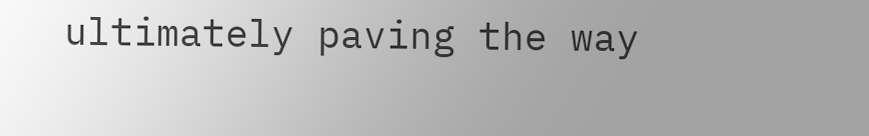ultimately paving the way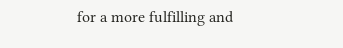for a more fulfilling and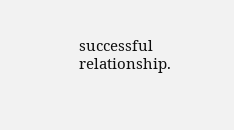successful relationship.